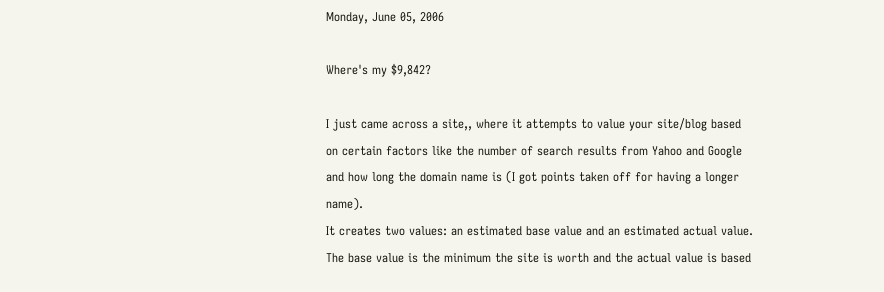Monday, June 05, 2006

Where's my $9,842?

I just came across a site,, where it attempts to value your site/blog based on certain factors like the number of search results from Yahoo and Google and how long the domain name is (I got points taken off for having a longer name).
It creates two values: an estimated base value and an estimated actual value. The base value is the minimum the site is worth and the actual value is based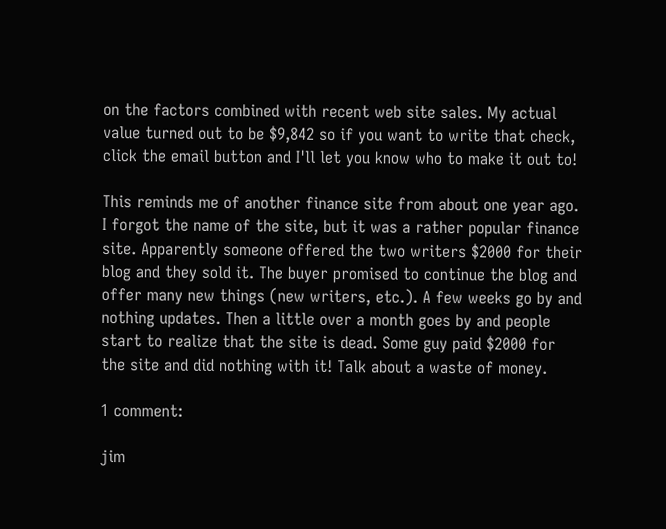on the factors combined with recent web site sales. My actual value turned out to be $9,842 so if you want to write that check, click the email button and I'll let you know who to make it out to!

This reminds me of another finance site from about one year ago. I forgot the name of the site, but it was a rather popular finance site. Apparently someone offered the two writers $2000 for their blog and they sold it. The buyer promised to continue the blog and offer many new things (new writers, etc.). A few weeks go by and nothing updates. Then a little over a month goes by and people start to realize that the site is dead. Some guy paid $2000 for the site and did nothing with it! Talk about a waste of money.

1 comment:

jim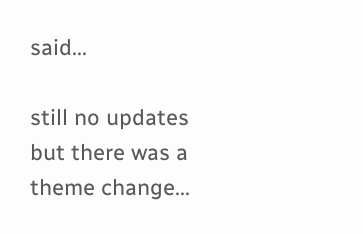said...

still no updates but there was a theme change...